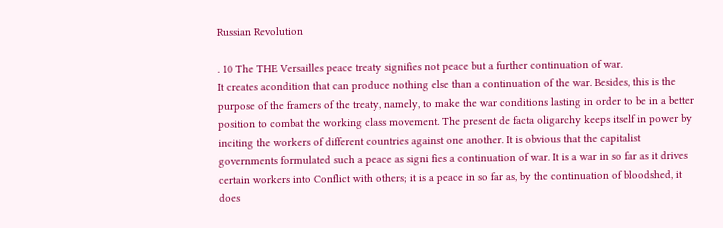Russian Revolution

. 10 The THE Versailles peace treaty signifies not peace but a further continuation of war.
It creates acondition that can produce nothing else than a continuation of the war. Besides, this is the purpose of the framers of the treaty, namely, to make the war conditions lasting in order to be in a better position to combat the working class movement. The present de facta oligarchy keeps itself in power by inciting the workers of different countries against one another. It is obvious that the capitalist governments formulated such a peace as signi fies a continuation of war. It is a war in so far as it drives certain workers into Conflict with others; it is a peace in so far as, by the continuation of bloodshed, it does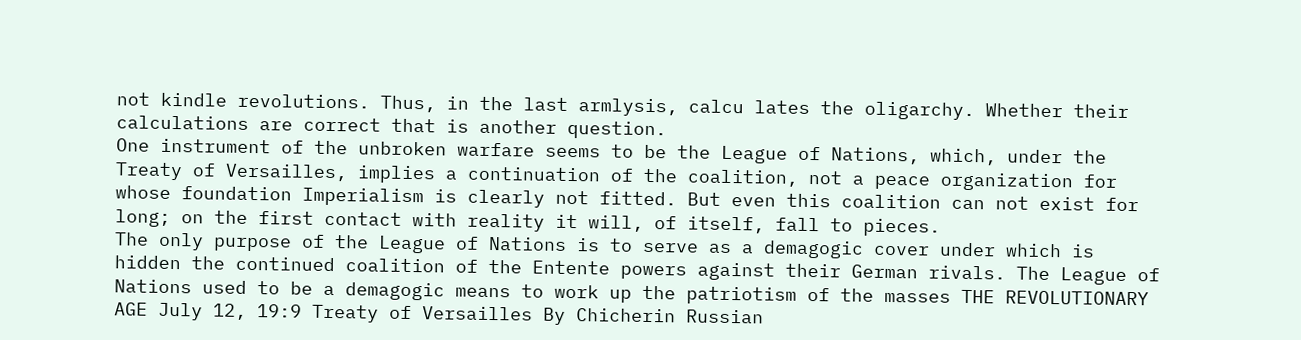not kindle revolutions. Thus, in the last armlysis, calcu lates the oligarchy. Whether their calculations are correct that is another question.
One instrument of the unbroken warfare seems to be the League of Nations, which, under the Treaty of Versailles, implies a continuation of the coalition, not a peace organization for whose foundation Imperialism is clearly not fitted. But even this coalition can not exist for long; on the first contact with reality it will, of itself, fall to pieces.
The only purpose of the League of Nations is to serve as a demagogic cover under which is hidden the continued coalition of the Entente powers against their German rivals. The League of Nations used to be a demagogic means to work up the patriotism of the masses THE REVOLUTIONARY AGE July 12, 19:9 Treaty of Versailles By Chicherin Russian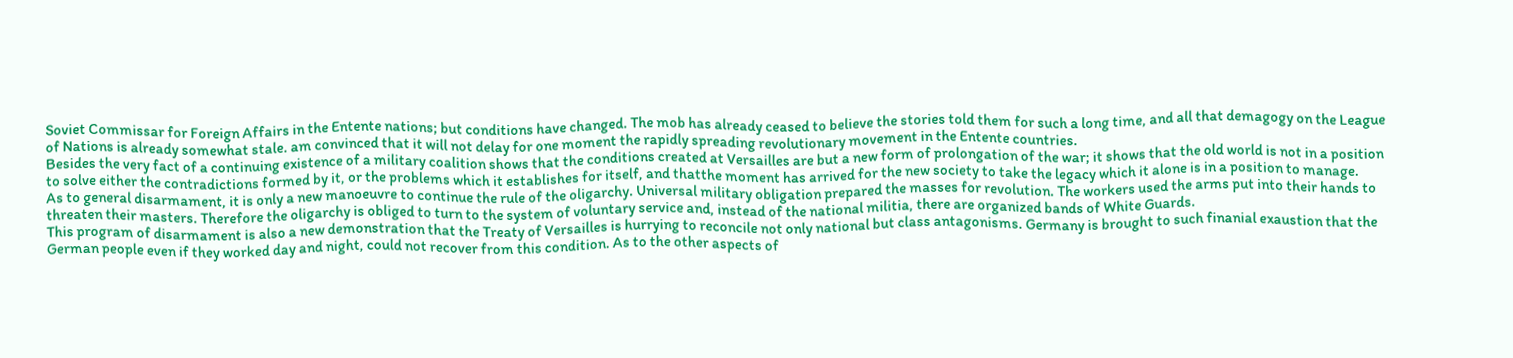Soviet Commissar for Foreign Affairs in the Entente nations; but conditions have changed. The mob has already ceased to believe the stories told them for such a long time, and all that demagogy on the League of Nations is already somewhat stale. am convinced that it will not delay for one moment the rapidly spreading revolutionary movement in the Entente countries.
Besides the very fact of a continuing existence of a military coalition shows that the conditions created at Versailles are but a new form of prolongation of the war; it shows that the old world is not in a position to solve either the contradictions formed by it, or the problems which it establishes for itself, and thatthe moment has arrived for the new society to take the legacy which it alone is in a position to manage.
As to general disarmament, it is only a new manoeuvre to continue the rule of the oligarchy. Universal military obligation prepared the masses for revolution. The workers used the arms put into their hands to threaten their masters. Therefore the oligarchy is obliged to turn to the system of voluntary service and, instead of the national militia, there are organized bands of White Guards.
This program of disarmament is also a new demonstration that the Treaty of Versailles is hurrying to reconcile not only national but class antagonisms. Germany is brought to such finanial exaustion that the German people even if they worked day and night, could not recover from this condition. As to the other aspects of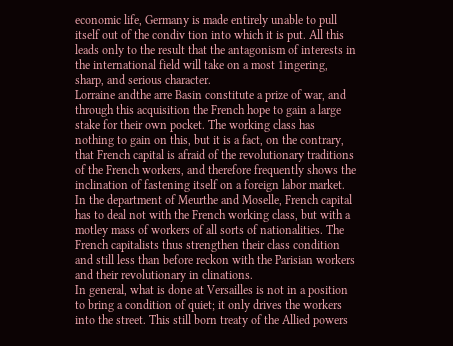economic life, Germany is made entirely unable to pull itself out of the condiv tion into which it is put. All this leads only to the result that the antagonism of interests in the international field will take on a most 1ingering, sharp, and serious character.
Lorraine andthe arre Basin constitute a prize of war, and through this acquisition the French hope to gain a large stake for their own pocket. The working class has nothing to gain on this, but it is a fact, on the contrary, that French capital is afraid of the revolutionary traditions of the French workers, and therefore frequently shows the inclination of fastening itself on a foreign labor market.
In the department of Meurthe and Moselle, French capital has to deal not with the French working class, but with a motley mass of workers of all sorts of nationalities. The French capitalists thus strengthen their class condition and still less than before reckon with the Parisian workers and their revolutionary in clinations.
In general, what is done at Versailles is not in a position to bring a condition of quiet; it only drives the workers into the street. This still born treaty of the Allied powers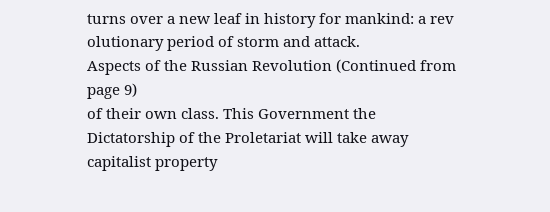turns over a new leaf in history for mankind: a rev olutionary period of storm and attack.
Aspects of the Russian Revolution (Continued from page 9)
of their own class. This Government the Dictatorship of the Proletariat will take away capitalist property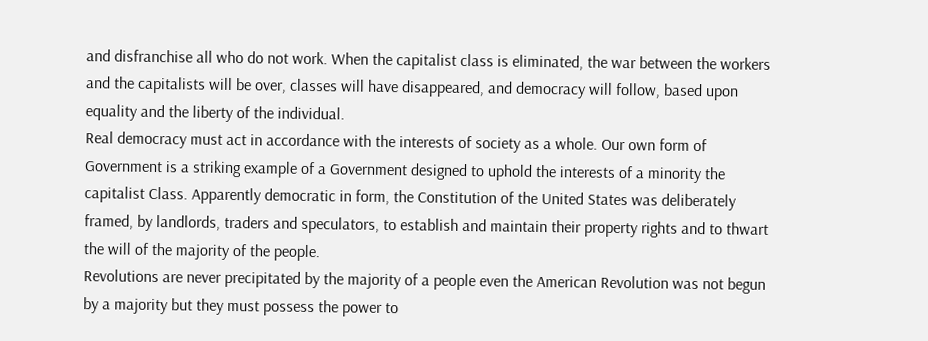and disfranchise all who do not work. When the capitalist class is eliminated, the war between the workers and the capitalists will be over, classes will have disappeared, and democracy will follow, based upon equality and the liberty of the individual.
Real democracy must act in accordance with the interests of society as a whole. Our own form of Government is a striking example of a Government designed to uphold the interests of a minority the capitalist Class. Apparently democratic in form, the Constitution of the United States was deliberately framed, by landlords, traders and speculators, to establish and maintain their property rights and to thwart the will of the majority of the people.
Revolutions are never precipitated by the majority of a people even the American Revolution was not begun by a majority but they must possess the power to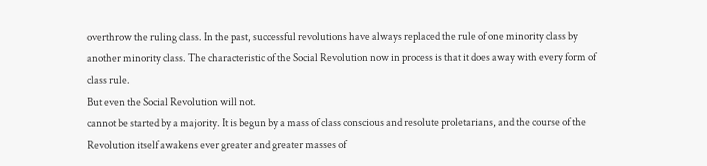overthrow the ruling class. In the past, successful revolutions have always replaced the rule of one minority class by another minority class. The characteristic of the Social Revolution now in process is that it does away with every form of class rule.
But even the Social Revolution will not.
cannot be started by a majority. It is begun by a mass of class conscious and resolute proletarians, and the course of the Revolution itself awakens ever greater and greater masses of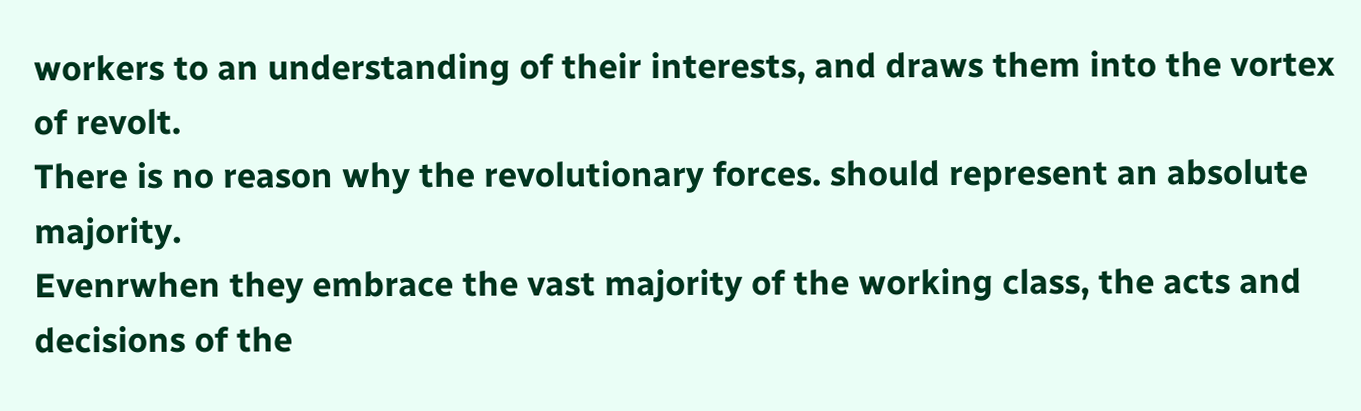workers to an understanding of their interests, and draws them into the vortex of revolt.
There is no reason why the revolutionary forces. should represent an absolute majority.
Evenrwhen they embrace the vast majority of the working class, the acts and decisions of the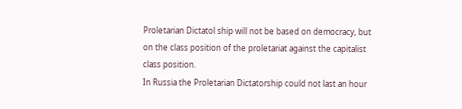Proletarian Dictatol ship will not be based on democracy, but on the class position of the proletariat against the capitalist class position.
In Russia the Proletarian Dictatorship could not last an hour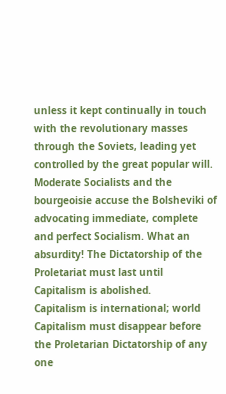unless it kept continually in touch with the revolutionary masses through the Soviets, leading yet controlled by the great popular will.
Moderate Socialists and the bourgeoisie accuse the Bolsheviki of advocating immediate, complete and perfect Socialism. What an absurdity! The Dictatorship of the Proletariat must last until Capitalism is abolished.
Capitalism is international; world Capitalism must disappear before the Proletarian Dictatorship of any one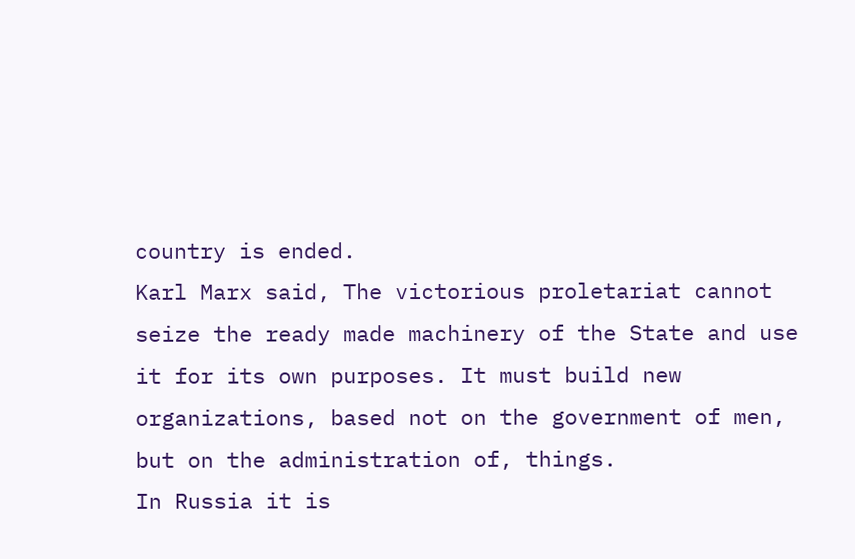country is ended.
Karl Marx said, The victorious proletariat cannot seize the ready made machinery of the State and use it for its own purposes. It must build new organizations, based not on the government of men, but on the administration of, things.
In Russia it is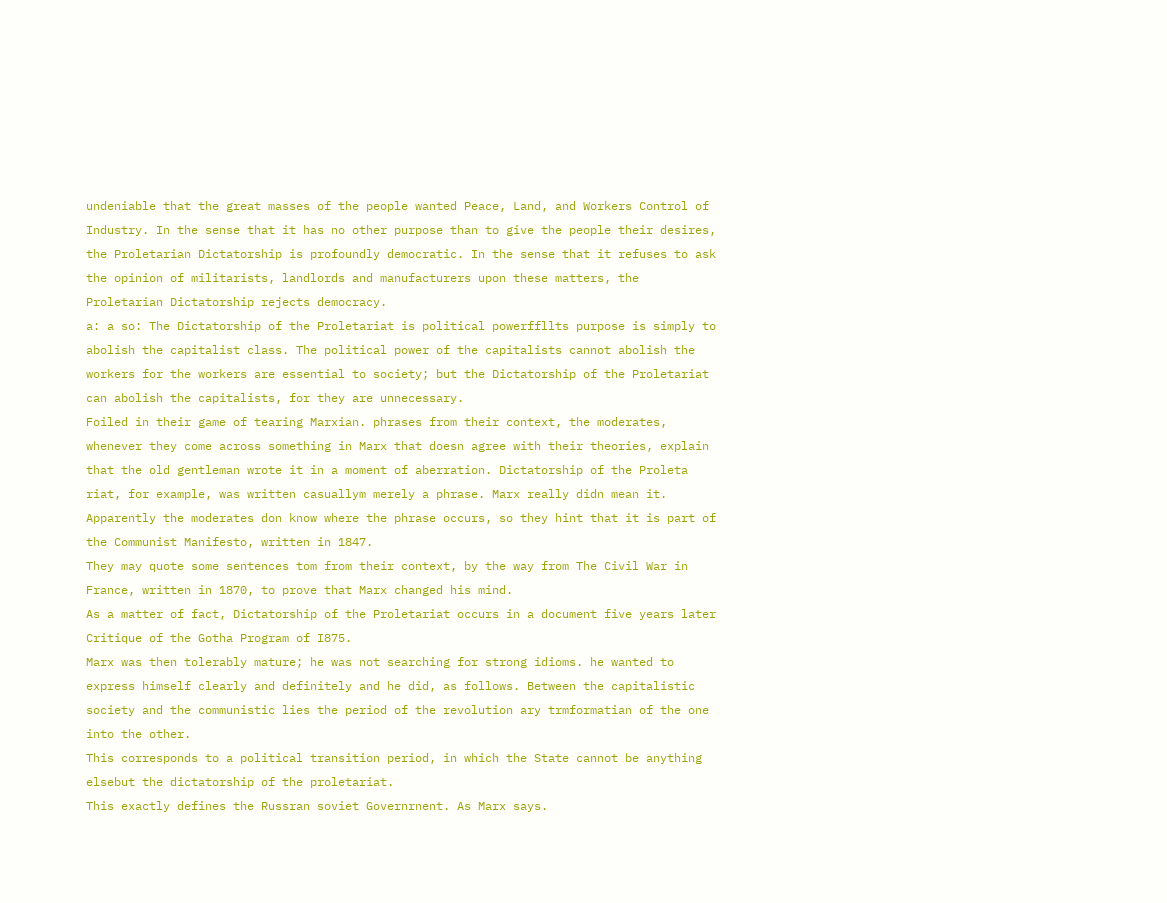undeniable that the great masses of the people wanted Peace, Land, and Workers Control of Industry. In the sense that it has no other purpose than to give the people their desires, the Proletarian Dictatorship is profoundly democratic. In the sense that it refuses to ask the opinion of militarists, landlords and manufacturers upon these matters, the Proletarian Dictatorship rejects democracy.
a: a so: The Dictatorship of the Proletariat is political powerffllts purpose is simply to abolish the capitalist class. The political power of the capitalists cannot abolish the workers for the workers are essential to society; but the Dictatorship of the Proletariat can abolish the capitalists, for they are unnecessary.
Foiled in their game of tearing Marxian. phrases from their context, the moderates, whenever they come across something in Marx that doesn agree with their theories, explain that the old gentleman wrote it in a moment of aberration. Dictatorship of the Proleta riat, for example, was written casuallym merely a phrase. Marx really didn mean it.
Apparently the moderates don know where the phrase occurs, so they hint that it is part of the Communist Manifesto, written in 1847.
They may quote some sentences tom from their context, by the way from The Civil War in France, written in 1870, to prove that Marx changed his mind.
As a matter of fact, Dictatorship of the Proletariat occurs in a document five years later Critique of the Gotha Program of I875.
Marx was then tolerably mature; he was not searching for strong idioms. he wanted to express himself clearly and definitely and he did, as follows. Between the capitalistic society and the communistic lies the period of the revolution ary trmformatian of the one into the other.
This corresponds to a political transition period, in which the State cannot be anything elsebut the dictatorship of the proletariat.
This exactly defines the Russran soviet Governrnent. As Marx says.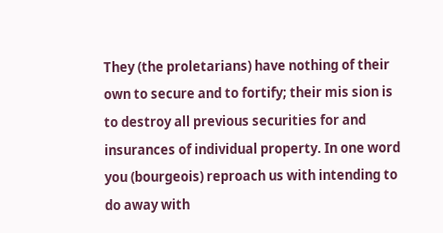They (the proletarians) have nothing of their own to secure and to fortify; their mis sion is to destroy all previous securities for and insurances of individual property. In one word you (bourgeois) reproach us with intending to do away with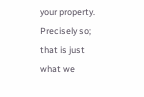your property.
Precisely so; that is just what we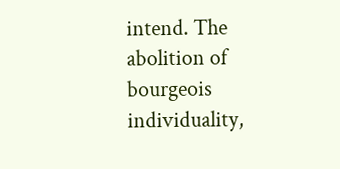intend. The abolition of bourgeois individuality,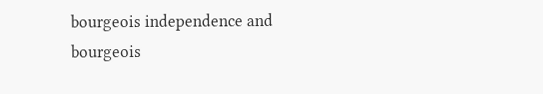bourgeois independence and bourgeois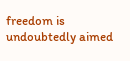freedom is undoubtedly aimed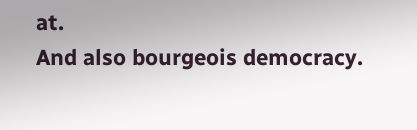at.
And also bourgeois democracy.